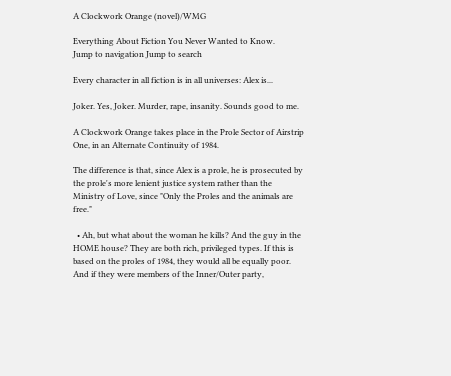A Clockwork Orange (novel)/WMG

Everything About Fiction You Never Wanted to Know.
Jump to navigation Jump to search

Every character in all fiction is in all universes: Alex is...

Joker. Yes, Joker. Murder, rape, insanity. Sounds good to me.

A Clockwork Orange takes place in the Prole Sector of Airstrip One, in an Alternate Continuity of 1984.

The difference is that, since Alex is a prole, he is prosecuted by the prole's more lenient justice system rather than the Ministry of Love, since "Only the Proles and the animals are free."

  • Ah, but what about the woman he kills? And the guy in the HOME house? They are both rich, privileged types. If this is based on the proles of 1984, they would all be equally poor. And if they were members of the Inner/Outer party,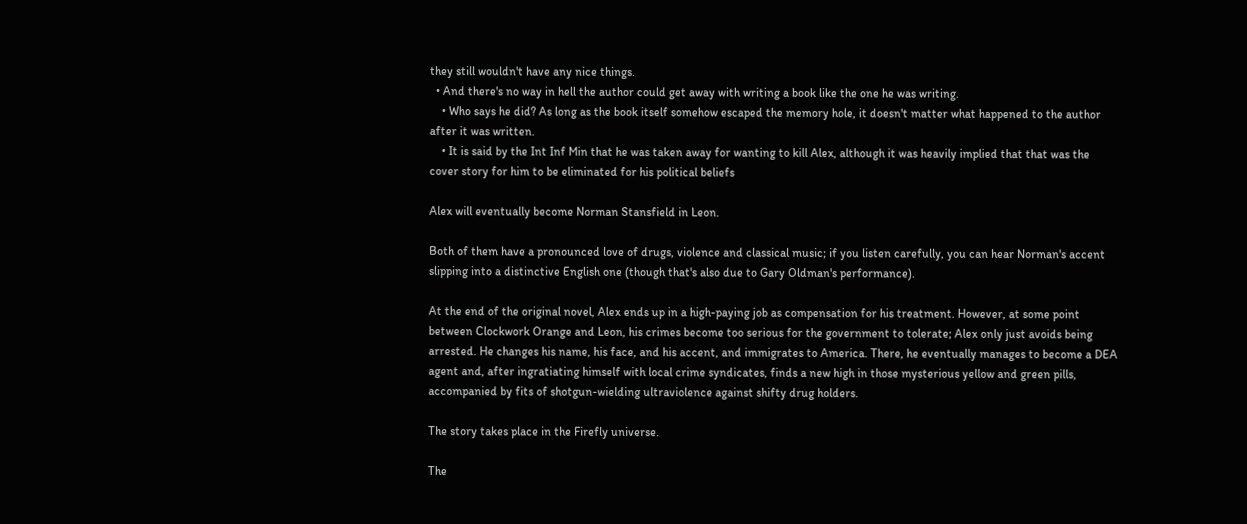they still wouldn't have any nice things.
  • And there's no way in hell the author could get away with writing a book like the one he was writing.
    • Who says he did? As long as the book itself somehow escaped the memory hole, it doesn't matter what happened to the author after it was written.
    • It is said by the Int Inf Min that he was taken away for wanting to kill Alex, although it was heavily implied that that was the cover story for him to be eliminated for his political beliefs

Alex will eventually become Norman Stansfield in Leon.

Both of them have a pronounced love of drugs, violence and classical music; if you listen carefully, you can hear Norman's accent slipping into a distinctive English one (though that's also due to Gary Oldman's performance).

At the end of the original novel, Alex ends up in a high-paying job as compensation for his treatment. However, at some point between Clockwork Orange and Leon, his crimes become too serious for the government to tolerate; Alex only just avoids being arrested. He changes his name, his face, and his accent, and immigrates to America. There, he eventually manages to become a DEA agent and, after ingratiating himself with local crime syndicates, finds a new high in those mysterious yellow and green pills, accompanied by fits of shotgun-wielding ultraviolence against shifty drug holders.

The story takes place in the Firefly universe.

The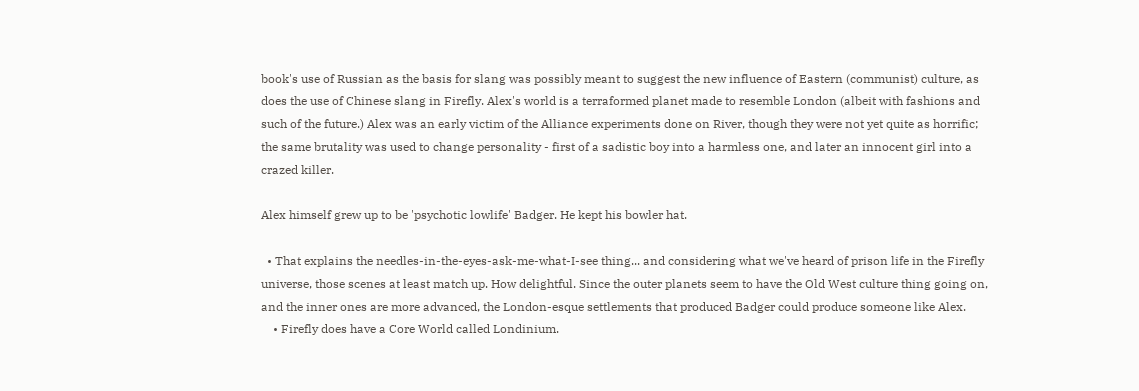book's use of Russian as the basis for slang was possibly meant to suggest the new influence of Eastern (communist) culture, as does the use of Chinese slang in Firefly. Alex's world is a terraformed planet made to resemble London (albeit with fashions and such of the future.) Alex was an early victim of the Alliance experiments done on River, though they were not yet quite as horrific; the same brutality was used to change personality - first of a sadistic boy into a harmless one, and later an innocent girl into a crazed killer.

Alex himself grew up to be 'psychotic lowlife' Badger. He kept his bowler hat.

  • That explains the needles-in-the-eyes-ask-me-what-I-see thing... and considering what we've heard of prison life in the Firefly universe, those scenes at least match up. How delightful. Since the outer planets seem to have the Old West culture thing going on, and the inner ones are more advanced, the London-esque settlements that produced Badger could produce someone like Alex.
    • Firefly does have a Core World called Londinium.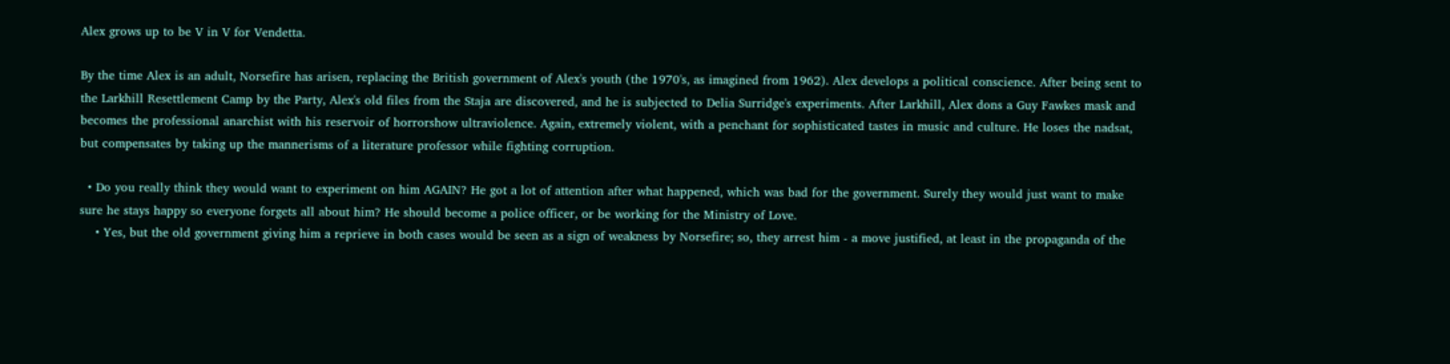Alex grows up to be V in V for Vendetta.

By the time Alex is an adult, Norsefire has arisen, replacing the British government of Alex's youth (the 1970's, as imagined from 1962). Alex develops a political conscience. After being sent to the Larkhill Resettlement Camp by the Party, Alex's old files from the Staja are discovered, and he is subjected to Delia Surridge's experiments. After Larkhill, Alex dons a Guy Fawkes mask and becomes the professional anarchist with his reservoir of horrorshow ultraviolence. Again, extremely violent, with a penchant for sophisticated tastes in music and culture. He loses the nadsat, but compensates by taking up the mannerisms of a literature professor while fighting corruption.

  • Do you really think they would want to experiment on him AGAIN? He got a lot of attention after what happened, which was bad for the government. Surely they would just want to make sure he stays happy so everyone forgets all about him? He should become a police officer, or be working for the Ministry of Love.
    • Yes, but the old government giving him a reprieve in both cases would be seen as a sign of weakness by Norsefire; so, they arrest him - a move justified, at least in the propaganda of the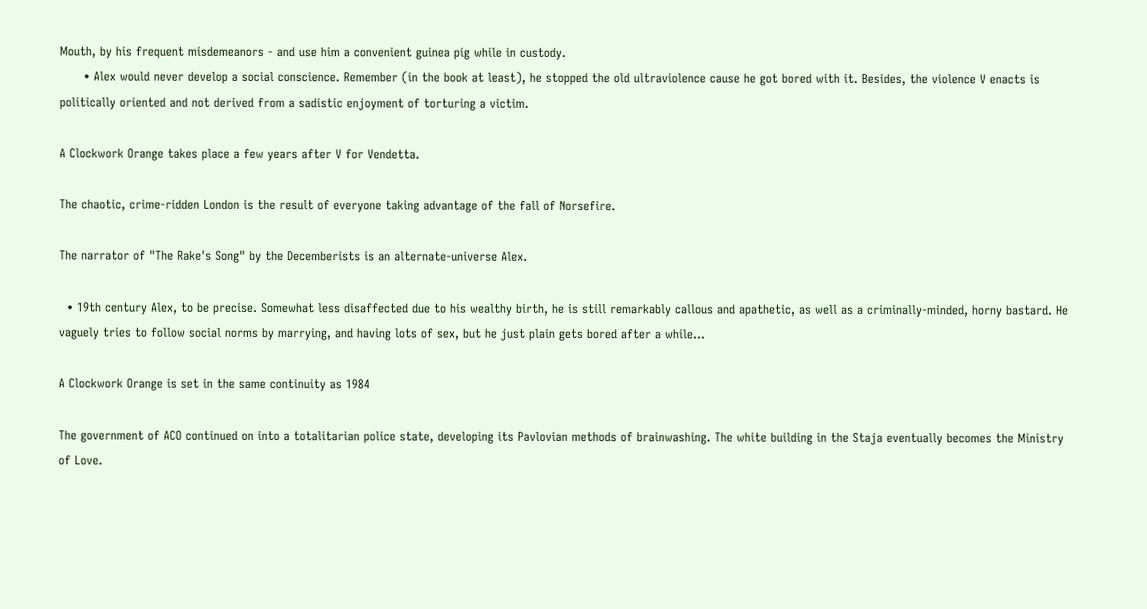Mouth, by his frequent misdemeanors - and use him a convenient guinea pig while in custody.
      • Alex would never develop a social conscience. Remember (in the book at least), he stopped the old ultraviolence cause he got bored with it. Besides, the violence V enacts is politically oriented and not derived from a sadistic enjoyment of torturing a victim.

A Clockwork Orange takes place a few years after V for Vendetta.

The chaotic, crime-ridden London is the result of everyone taking advantage of the fall of Norsefire.

The narrator of "The Rake's Song" by the Decemberists is an alternate-universe Alex.

  • 19th century Alex, to be precise. Somewhat less disaffected due to his wealthy birth, he is still remarkably callous and apathetic, as well as a criminally-minded, horny bastard. He vaguely tries to follow social norms by marrying, and having lots of sex, but he just plain gets bored after a while...

A Clockwork Orange is set in the same continuity as 1984

The government of ACO continued on into a totalitarian police state, developing its Pavlovian methods of brainwashing. The white building in the Staja eventually becomes the Ministry of Love.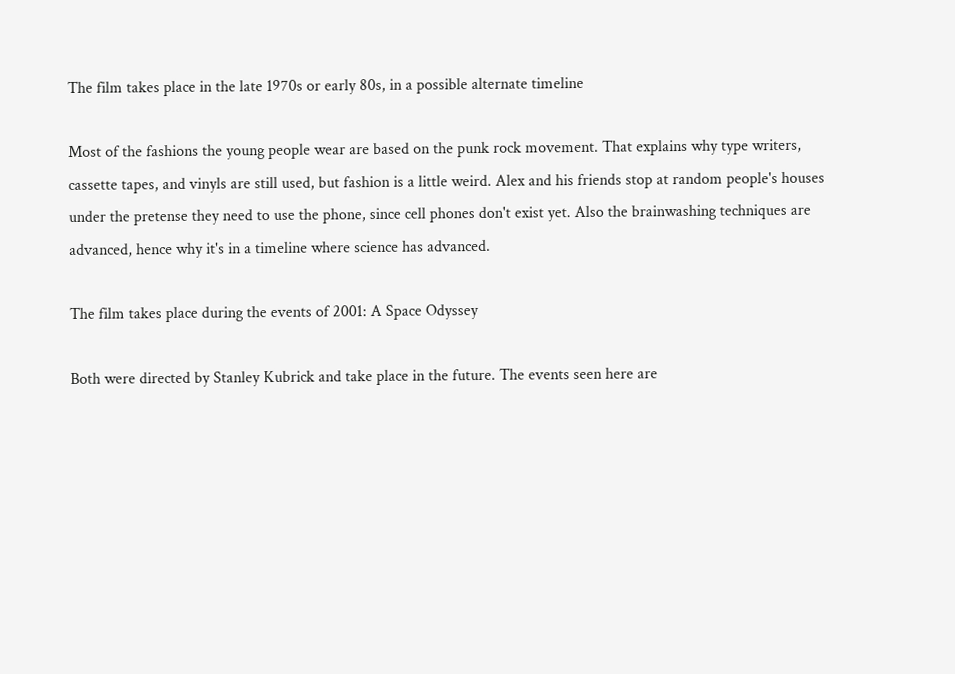The film takes place in the late 1970s or early 80s, in a possible alternate timeline

Most of the fashions the young people wear are based on the punk rock movement. That explains why type writers, cassette tapes, and vinyls are still used, but fashion is a little weird. Alex and his friends stop at random people's houses under the pretense they need to use the phone, since cell phones don't exist yet. Also the brainwashing techniques are advanced, hence why it's in a timeline where science has advanced.

The film takes place during the events of 2001: A Space Odyssey

Both were directed by Stanley Kubrick and take place in the future. The events seen here are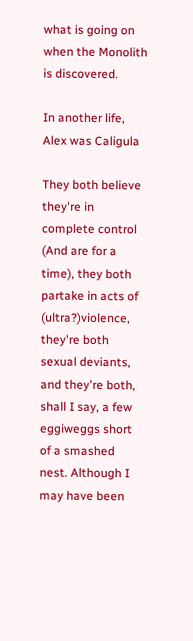what is going on when the Monolith is discovered.

In another life, Alex was Caligula

They both believe they're in complete control (And are for a time), they both partake in acts of (ultra?)violence, they're both sexual deviants, and they're both, shall I say, a few eggiweggs short of a smashed nest. Although I may have been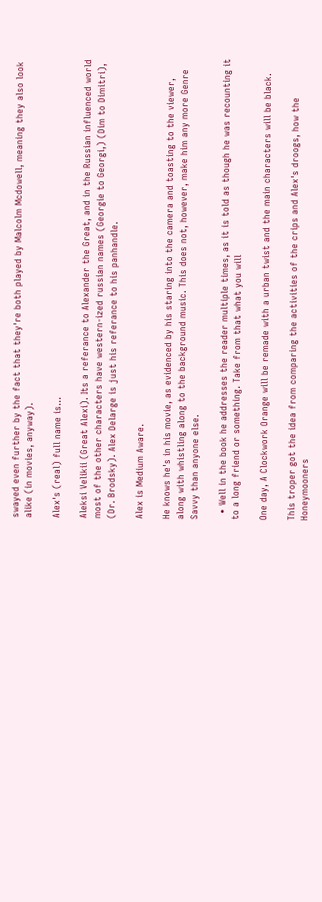swayed even further by the fact that they're both played by Malcolm Mcdowell, meaning they also look alike (in movies, anyway).

Alex's (real) full name is...

Aleksi Velikii (Great Alexi). Its a referance to Alexander the Great, and in the Russian influenced world most of the other characters have western-ized russian names (Georgie to Georgi,) (Dim to Dimitri), (Dr. Brodsky). Alex Delarge is just his referance to his panhandle.

Alex is Medium Aware.

He knows he's in his movie, as evidenced by his staring into the camera and toasting to the viewer, along with whistling along to the background music. This does not, however, make him any more Genre Savvy than anyone else.

  • Well in the book he addresses the reader multiple times, as it is told as though he was recounting it to a long friend or something. Take from that what you will

One day, A Clockwork Orange will be remade with a urban twist and the main characters will be black.

This troper got the idea from comparing the activities of the crips and Alex's droogs, how the Honeymooners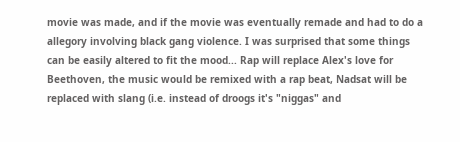movie was made, and if the movie was eventually remade and had to do a allegory involving black gang violence. I was surprised that some things can be easily altered to fit the mood... Rap will replace Alex's love for Beethoven, the music would be remixed with a rap beat, Nadsat will be replaced with slang (i.e. instead of droogs it's "niggas" and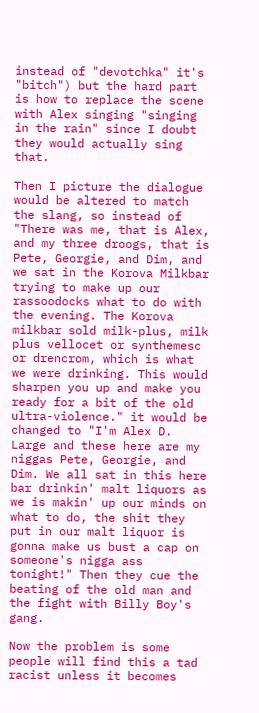instead of "devotchka" it's "bitch") but the hard part is how to replace the scene with Alex singing "singing in the rain" since I doubt they would actually sing that.

Then I picture the dialogue would be altered to match the slang, so instead of "There was me, that is Alex, and my three droogs, that is Pete, Georgie, and Dim, and we sat in the Korova Milkbar trying to make up our rassoodocks what to do with the evening. The Korova milkbar sold milk-plus, milk plus vellocet or synthemesc or drencrom, which is what we were drinking. This would sharpen you up and make you ready for a bit of the old ultra-violence." it would be changed to "I'm Alex D. Large and these here are my niggas Pete, Georgie, and Dim. We all sat in this here bar drinkin' malt liquors as we is makin' up our minds on what to do, the shit they put in our malt liquor is gonna make us bust a cap on someone's nigga ass tonight!" Then they cue the beating of the old man and the fight with Billy Boy's gang.

Now the problem is some people will find this a tad racist unless it becomes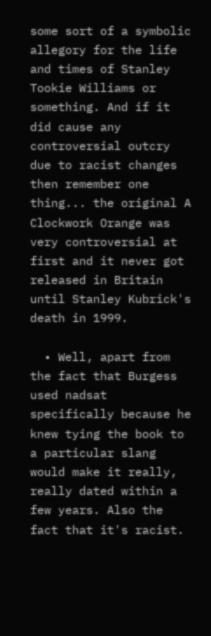some sort of a symbolic allegory for the life and times of Stanley Tookie Williams or something. And if it did cause any controversial outcry due to racist changes then remember one thing... the original A Clockwork Orange was very controversial at first and it never got released in Britain until Stanley Kubrick's death in 1999.

  • Well, apart from the fact that Burgess used nadsat specifically because he knew tying the book to a particular slang would make it really, really dated within a few years. Also the fact that it's racist.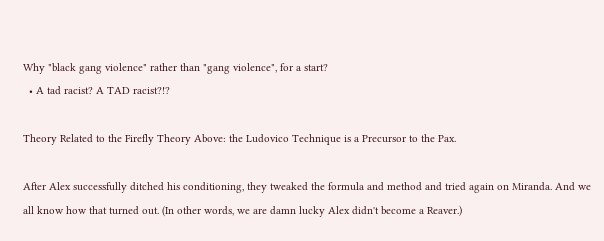Why "black gang violence" rather than "gang violence", for a start?
  • A tad racist? A TAD racist?!?

Theory Related to the Firefly Theory Above: the Ludovico Technique is a Precursor to the Pax.

After Alex successfully ditched his conditioning, they tweaked the formula and method and tried again on Miranda. And we all know how that turned out. (In other words, we are damn lucky Alex didn't become a Reaver.)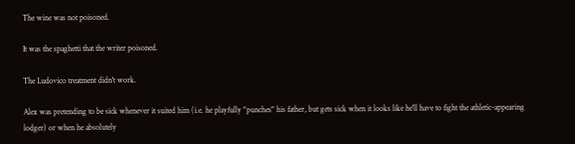The wine was not poisoned.

It was the spaghetti that the writer poisoned.

The Ludovico treatment didn't work.

Alex was pretending to be sick whenever it suited him (i.e. he playfully "punches" his father, but gets sick when it looks like he'll have to fight the athletic-appearing lodger) or when he absolutely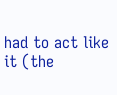had to act like it (the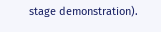stage demonstration).